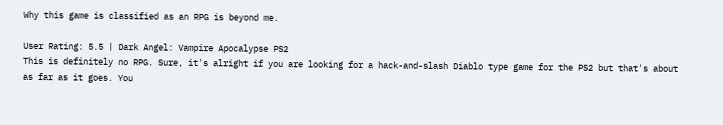Why this game is classified as an RPG is beyond me.

User Rating: 5.5 | Dark Angel: Vampire Apocalypse PS2
This is definitely no RPG. Sure, it's alright if you are looking for a hack-and-slash Diablo type game for the PS2 but that's about as far as it goes. You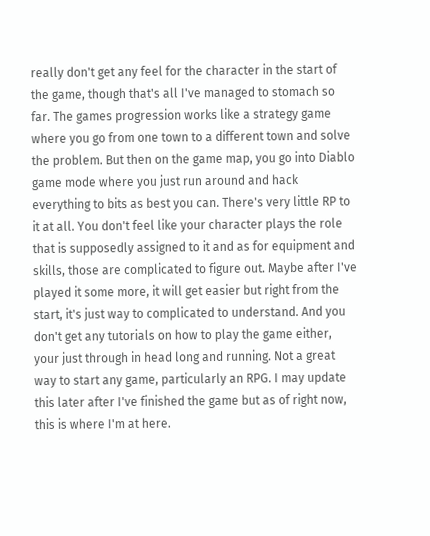really don't get any feel for the character in the start of the game, though that's all I've managed to stomach so far. The games progression works like a strategy game where you go from one town to a different town and solve the problem. But then on the game map, you go into Diablo game mode where you just run around and hack everything to bits as best you can. There's very little RP to it at all. You don't feel like your character plays the role that is supposedly assigned to it and as for equipment and skills, those are complicated to figure out. Maybe after I've played it some more, it will get easier but right from the start, it's just way to complicated to understand. And you don't get any tutorials on how to play the game either, your just through in head long and running. Not a great way to start any game, particularly an RPG. I may update this later after I've finished the game but as of right now, this is where I'm at here.